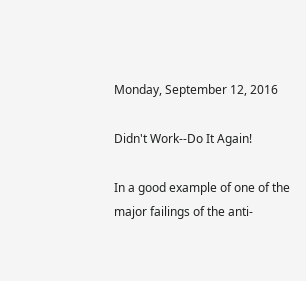Monday, September 12, 2016

Didn't Work--Do It Again!

In a good example of one of the major failings of the anti-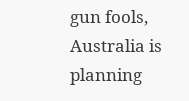gun fools, Australia is planning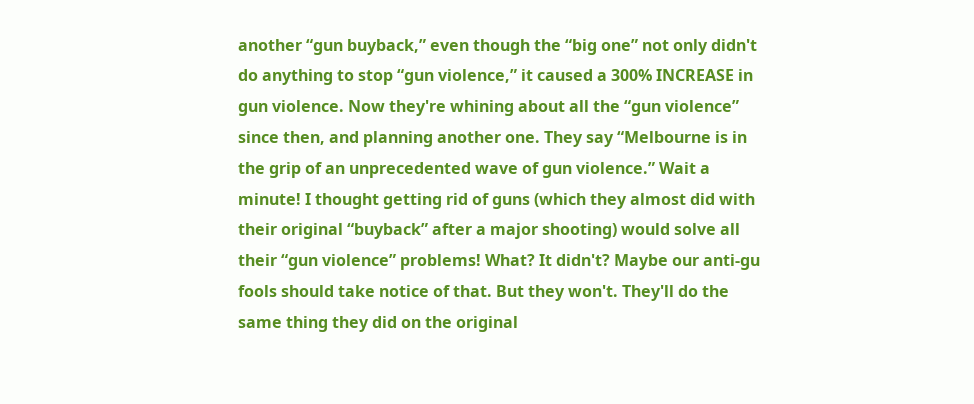another “gun buyback,” even though the “big one” not only didn't do anything to stop “gun violence,” it caused a 300% INCREASE in gun violence. Now they're whining about all the “gun violence” since then, and planning another one. They say “Melbourne is in the grip of an unprecedented wave of gun violence.” Wait a minute! I thought getting rid of guns (which they almost did with their original “buyback” after a major shooting) would solve all their “gun violence” problems! What? It didn't? Maybe our anti-gu fools should take notice of that. But they won't. They'll do the same thing they did on the original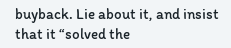buyback. Lie about it, and insist that it “solved the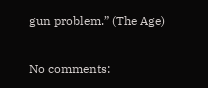gun problem.” (The Age)

No comments: